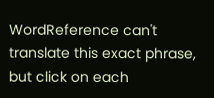WordReference can't translate this exact phrase, but click on each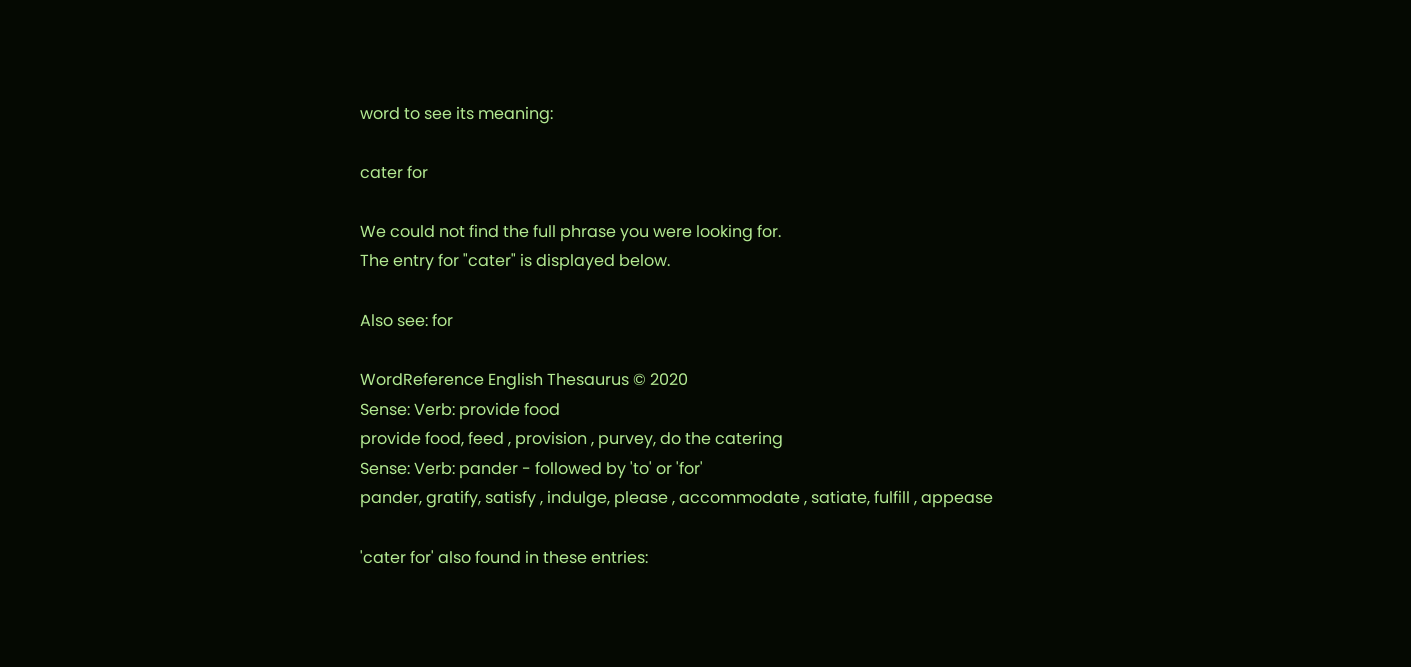word to see its meaning:

cater for

We could not find the full phrase you were looking for.
The entry for "cater" is displayed below.

Also see: for

WordReference English Thesaurus © 2020
Sense: Verb: provide food
provide food, feed , provision , purvey, do the catering
Sense: Verb: pander - followed by 'to' or 'for'
pander, gratify, satisfy , indulge, please , accommodate , satiate, fulfill , appease

'cater for' also found in these entries: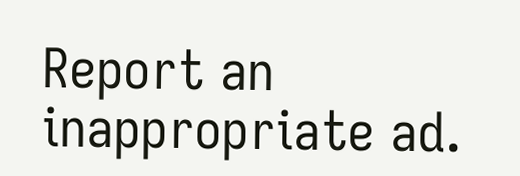Report an inappropriate ad.